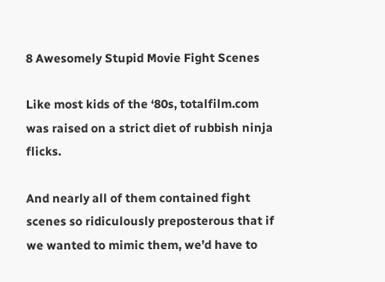8 Awesomely Stupid Movie Fight Scenes

Like most kids of the ‘80s, totalfilm.com was raised on a strict diet of rubbish ninja flicks.

And nearly all of them contained fight scenes so ridiculously preposterous that if we wanted to mimic them, we’d have to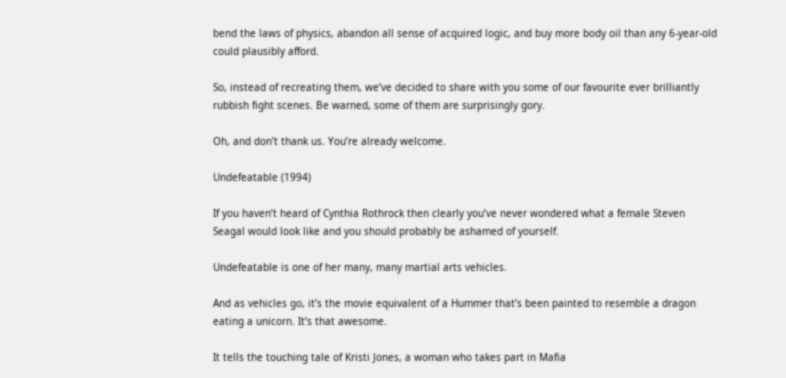bend the laws of physics, abandon all sense of acquired logic, and buy more body oil than any 6-year-old could plausibly afford.

So, instead of recreating them, we’ve decided to share with you some of our favourite ever brilliantly rubbish fight scenes. Be warned, some of them are surprisingly gory.

Oh, and don’t thank us. You’re already welcome.

Undefeatable (1994)

If you haven’t heard of Cynthia Rothrock then clearly you’ve never wondered what a female Steven Seagal would look like and you should probably be ashamed of yourself.

Undefeatable is one of her many, many martial arts vehicles.

And as vehicles go, it’s the movie equivalent of a Hummer that’s been painted to resemble a dragon eating a unicorn. It’s that awesome.

It tells the touching tale of Kristi Jones, a woman who takes part in Mafia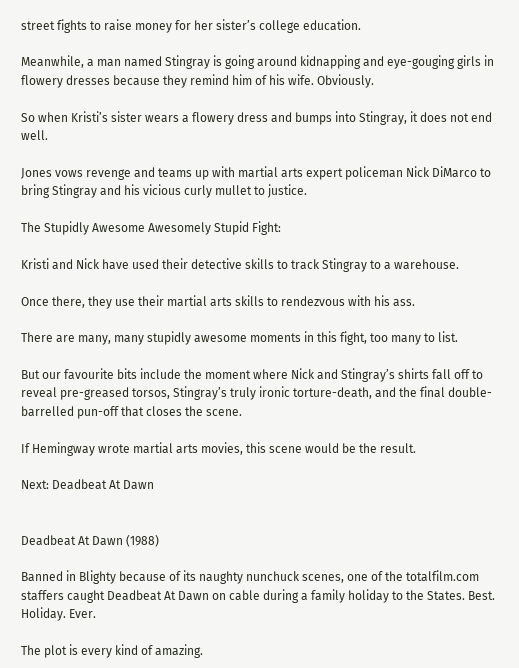street fights to raise money for her sister’s college education.

Meanwhile, a man named Stingray is going around kidnapping and eye-gouging girls in flowery dresses because they remind him of his wife. Obviously.

So when Kristi’s sister wears a flowery dress and bumps into Stingray, it does not end well.

Jones vows revenge and teams up with martial arts expert policeman Nick DiMarco to bring Stingray and his vicious curly mullet to justice.

The Stupidly Awesome Awesomely Stupid Fight:

Kristi and Nick have used their detective skills to track Stingray to a warehouse.

Once there, they use their martial arts skills to rendezvous with his ass.

There are many, many stupidly awesome moments in this fight, too many to list.

But our favourite bits include the moment where Nick and Stingray’s shirts fall off to reveal pre-greased torsos, Stingray’s truly ironic torture-death, and the final double-barrelled pun-off that closes the scene.

If Hemingway wrote martial arts movies, this scene would be the result.

Next: Deadbeat At Dawn


Deadbeat At Dawn (1988)

Banned in Blighty because of its naughty nunchuck scenes, one of the totalfilm.com staffers caught Deadbeat At Dawn on cable during a family holiday to the States. Best. Holiday. Ever.

The plot is every kind of amazing.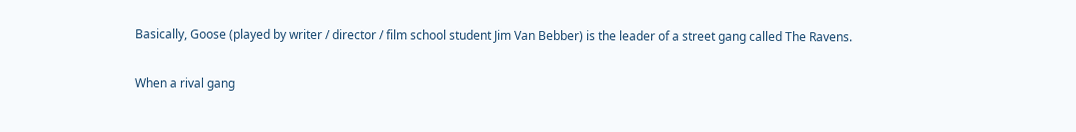Basically, Goose (played by writer / director / film school student Jim Van Bebber) is the leader of a street gang called The Ravens.

When a rival gang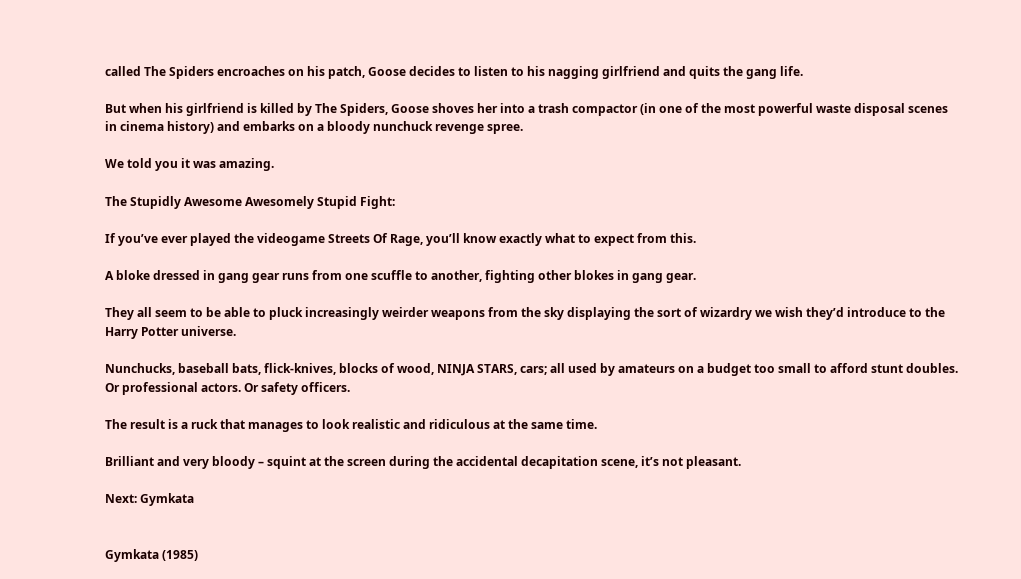called The Spiders encroaches on his patch, Goose decides to listen to his nagging girlfriend and quits the gang life.

But when his girlfriend is killed by The Spiders, Goose shoves her into a trash compactor (in one of the most powerful waste disposal scenes in cinema history) and embarks on a bloody nunchuck revenge spree.

We told you it was amazing.

The Stupidly Awesome Awesomely Stupid Fight:

If you’ve ever played the videogame Streets Of Rage, you’ll know exactly what to expect from this.

A bloke dressed in gang gear runs from one scuffle to another, fighting other blokes in gang gear.

They all seem to be able to pluck increasingly weirder weapons from the sky displaying the sort of wizardry we wish they’d introduce to the Harry Potter universe.

Nunchucks, baseball bats, flick-knives, blocks of wood, NINJA STARS, cars; all used by amateurs on a budget too small to afford stunt doubles. Or professional actors. Or safety officers.

The result is a ruck that manages to look realistic and ridiculous at the same time.

Brilliant and very bloody – squint at the screen during the accidental decapitation scene, it’s not pleasant.

Next: Gymkata


Gymkata (1985)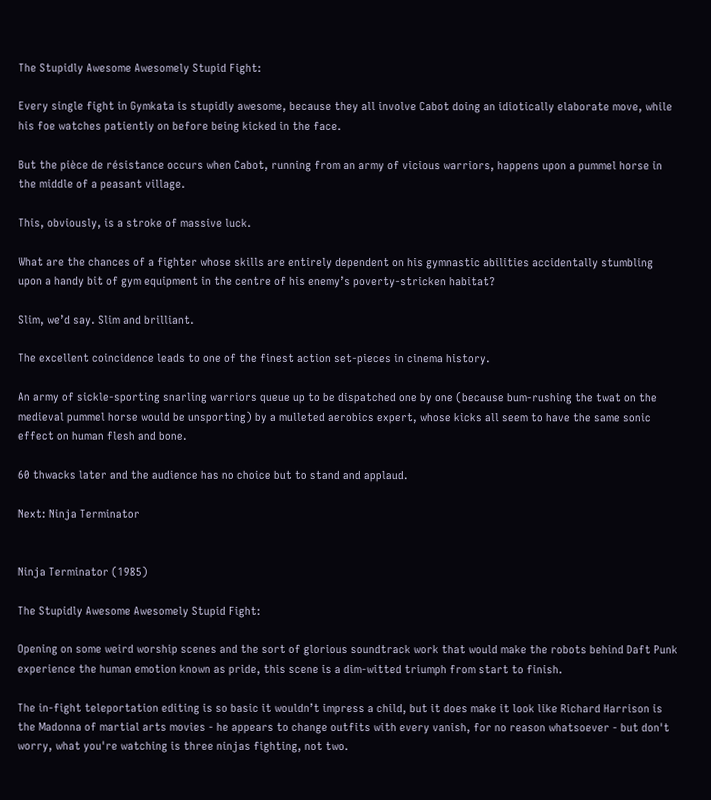The Stupidly Awesome Awesomely Stupid Fight:

Every single fight in Gymkata is stupidly awesome, because they all involve Cabot doing an idiotically elaborate move, while his foe watches patiently on before being kicked in the face.

But the pièce de résistance occurs when Cabot, running from an army of vicious warriors, happens upon a pummel horse in the middle of a peasant village.

This, obviously, is a stroke of massive luck.

What are the chances of a fighter whose skills are entirely dependent on his gymnastic abilities accidentally stumbling upon a handy bit of gym equipment in the centre of his enemy’s poverty-stricken habitat?

Slim, we’d say. Slim and brilliant.

The excellent coincidence leads to one of the finest action set-pieces in cinema history.

An army of sickle-sporting snarling warriors queue up to be dispatched one by one (because bum-rushing the twat on the medieval pummel horse would be unsporting) by a mulleted aerobics expert, whose kicks all seem to have the same sonic effect on human flesh and bone.

60 thwacks later and the audience has no choice but to stand and applaud.

Next: Ninja Terminator


Ninja Terminator (1985)

The Stupidly Awesome Awesomely Stupid Fight:

Opening on some weird worship scenes and the sort of glorious soundtrack work that would make the robots behind Daft Punk experience the human emotion known as pride, this scene is a dim-witted triumph from start to finish.

The in-fight teleportation editing is so basic it wouldn’t impress a child, but it does make it look like Richard Harrison is the Madonna of martial arts movies - he appears to change outfits with every vanish, for no reason whatsoever - but don't worry, what you're watching is three ninjas fighting, not two.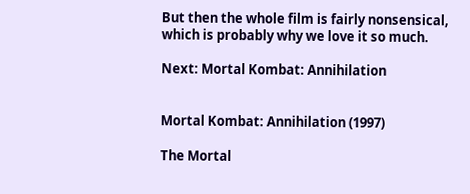But then the whole film is fairly nonsensical, which is probably why we love it so much.

Next: Mortal Kombat: Annihilation


Mortal Kombat: Annihilation (1997)

The Mortal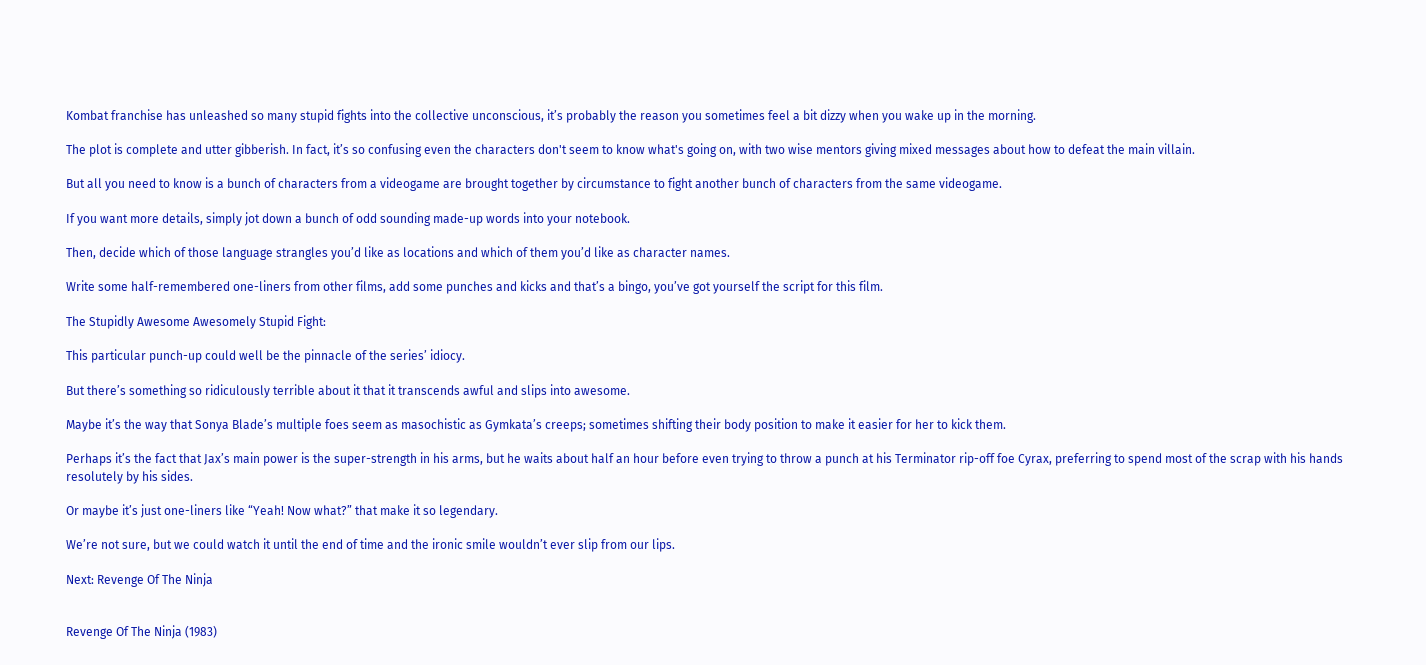Kombat franchise has unleashed so many stupid fights into the collective unconscious, it’s probably the reason you sometimes feel a bit dizzy when you wake up in the morning.

The plot is complete and utter gibberish. In fact, it’s so confusing even the characters don't seem to know what's going on, with two wise mentors giving mixed messages about how to defeat the main villain.

But all you need to know is a bunch of characters from a videogame are brought together by circumstance to fight another bunch of characters from the same videogame.

If you want more details, simply jot down a bunch of odd sounding made-up words into your notebook.

Then, decide which of those language strangles you’d like as locations and which of them you’d like as character names.

Write some half-remembered one-liners from other films, add some punches and kicks and that’s a bingo, you’ve got yourself the script for this film.

The Stupidly Awesome Awesomely Stupid Fight:

This particular punch-up could well be the pinnacle of the series’ idiocy.

But there’s something so ridiculously terrible about it that it transcends awful and slips into awesome.

Maybe it’s the way that Sonya Blade’s multiple foes seem as masochistic as Gymkata’s creeps; sometimes shifting their body position to make it easier for her to kick them.

Perhaps it’s the fact that Jax’s main power is the super-strength in his arms, but he waits about half an hour before even trying to throw a punch at his Terminator rip-off foe Cyrax, preferring to spend most of the scrap with his hands resolutely by his sides.

Or maybe it’s just one-liners like “Yeah! Now what?” that make it so legendary.

We’re not sure, but we could watch it until the end of time and the ironic smile wouldn’t ever slip from our lips.

Next: Revenge Of The Ninja


Revenge Of The Ninja (1983)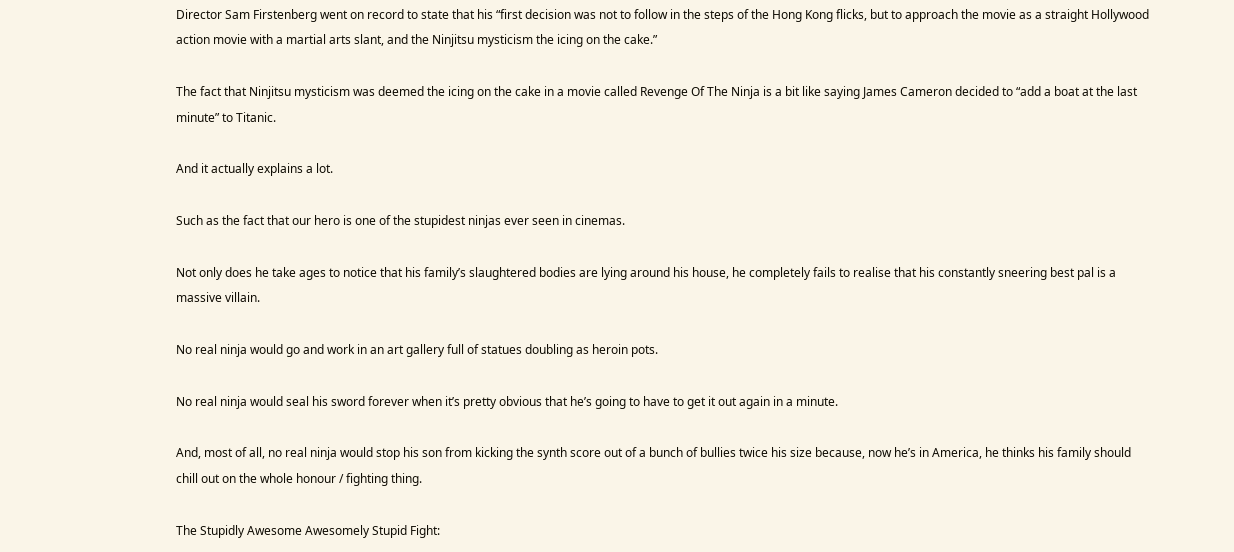Director Sam Firstenberg went on record to state that his “first decision was not to follow in the steps of the Hong Kong flicks, but to approach the movie as a straight Hollywood action movie with a martial arts slant, and the Ninjitsu mysticism the icing on the cake.”

The fact that Ninjitsu mysticism was deemed the icing on the cake in a movie called Revenge Of The Ninja is a bit like saying James Cameron decided to “add a boat at the last minute” to Titanic.

And it actually explains a lot.

Such as the fact that our hero is one of the stupidest ninjas ever seen in cinemas.

Not only does he take ages to notice that his family’s slaughtered bodies are lying around his house, he completely fails to realise that his constantly sneering best pal is a massive villain.

No real ninja would go and work in an art gallery full of statues doubling as heroin pots.

No real ninja would seal his sword forever when it’s pretty obvious that he’s going to have to get it out again in a minute.

And, most of all, no real ninja would stop his son from kicking the synth score out of a bunch of bullies twice his size because, now he’s in America, he thinks his family should chill out on the whole honour / fighting thing.

The Stupidly Awesome Awesomely Stupid Fight: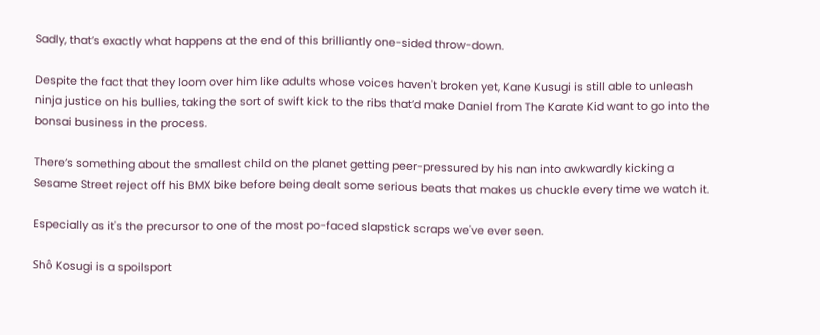Sadly, that’s exactly what happens at the end of this brilliantly one-sided throw-down.

Despite the fact that they loom over him like adults whose voices haven't broken yet, Kane Kusugi is still able to unleash ninja justice on his bullies, taking the sort of swift kick to the ribs that’d make Daniel from The Karate Kid want to go into the bonsai business in the process.

There’s something about the smallest child on the planet getting peer-pressured by his nan into awkwardly kicking a Sesame Street reject off his BMX bike before being dealt some serious beats that makes us chuckle every time we watch it.

Especially as it's the precursor to one of the most po-faced slapstick scraps we've ever seen.

Shô Kosugi is a spoilsport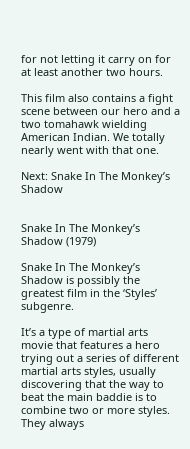for not letting it carry on for at least another two hours.

This film also contains a fight scene between our hero and a two tomahawk wielding American Indian. We totally nearly went with that one.

Next: Snake In The Monkey’s Shadow


Snake In The Monkey’s Shadow (1979)

Snake In The Monkey’s Shadow is possibly the greatest film in the ‘Styles’ subgenre.

It’s a type of martial arts movie that features a hero trying out a series of different martial arts styles, usually discovering that the way to beat the main baddie is to combine two or more styles. They always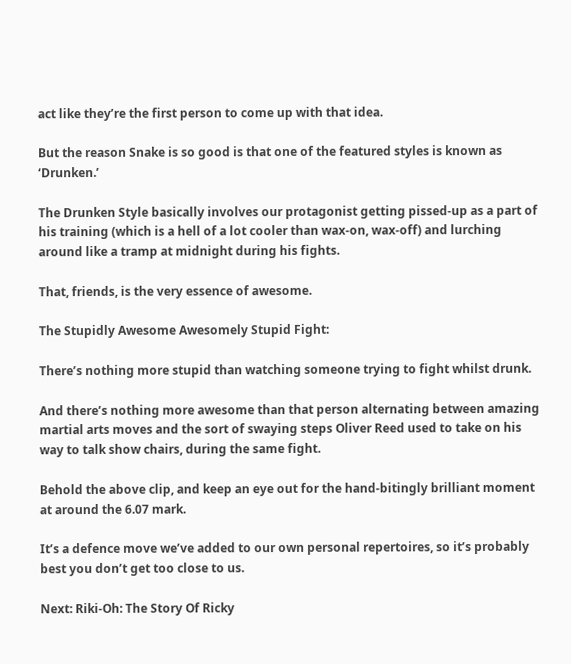act like they’re the first person to come up with that idea.

But the reason Snake is so good is that one of the featured styles is known as ‘Drunken.’

The Drunken Style basically involves our protagonist getting pissed-up as a part of his training (which is a hell of a lot cooler than wax-on, wax-off) and lurching around like a tramp at midnight during his fights.

That, friends, is the very essence of awesome.

The Stupidly Awesome Awesomely Stupid Fight:

There’s nothing more stupid than watching someone trying to fight whilst drunk.

And there’s nothing more awesome than that person alternating between amazing martial arts moves and the sort of swaying steps Oliver Reed used to take on his way to talk show chairs, during the same fight.

Behold the above clip, and keep an eye out for the hand-bitingly brilliant moment at around the 6.07 mark.

It’s a defence move we’ve added to our own personal repertoires, so it’s probably best you don’t get too close to us.

Next: Riki-Oh: The Story Of Ricky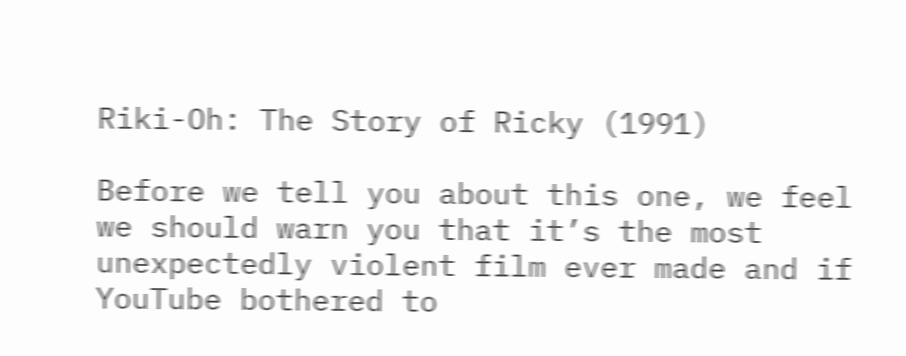Riki-Oh: The Story of Ricky (1991)

Before we tell you about this one, we feel we should warn you that it’s the most unexpectedly violent film ever made and if YouTube bothered to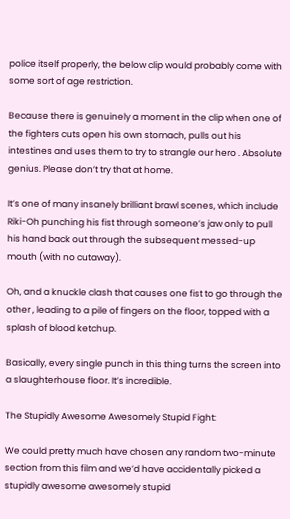police itself properly, the below clip would probably come with some sort of age restriction.

Because there is genuinely a moment in the clip when one of the fighters cuts open his own stomach, pulls out his intestines and uses them to try to strangle our hero . Absolute genius. Please don’t try that at home.

It’s one of many insanely brilliant brawl scenes, which include Riki-Oh punching his fist through someone’s jaw only to pull his hand back out through the subsequent messed-up mouth (with no cutaway).

Oh, and a knuckle clash that causes one fist to go through the other , leading to a pile of fingers on the floor, topped with a splash of blood ketchup.

Basically, every single punch in this thing turns the screen into a slaughterhouse floor. It’s incredible.

The Stupidly Awesome Awesomely Stupid Fight:

We could pretty much have chosen any random two-minute section from this film and we’d have accidentally picked a stupidly awesome awesomely stupid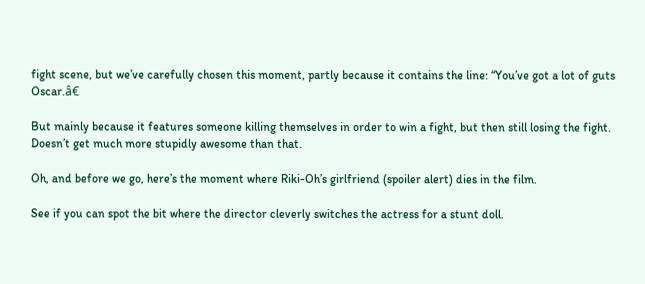fight scene, but we’ve carefully chosen this moment, partly because it contains the line: “You’ve got a lot of guts Oscar.â€

But mainly because it features someone killing themselves in order to win a fight, but then still losing the fight. Doesn’t get much more stupidly awesome than that.

Oh, and before we go, here’s the moment where Riki-Oh’s girlfriend (spoiler alert) dies in the film.

See if you can spot the bit where the director cleverly switches the actress for a stunt doll.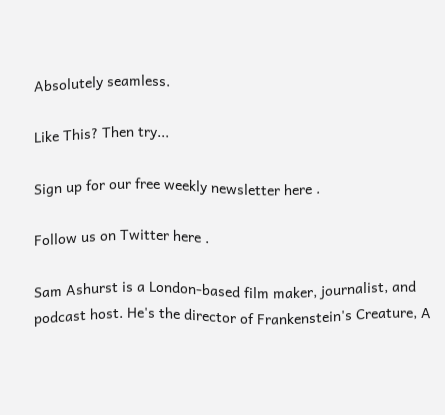Absolutely seamless.

Like This? Then try...

Sign up for our free weekly newsletter here .

Follow us on Twitter here .

Sam Ashurst is a London-based film maker, journalist, and podcast host. He's the director of Frankenstein's Creature, A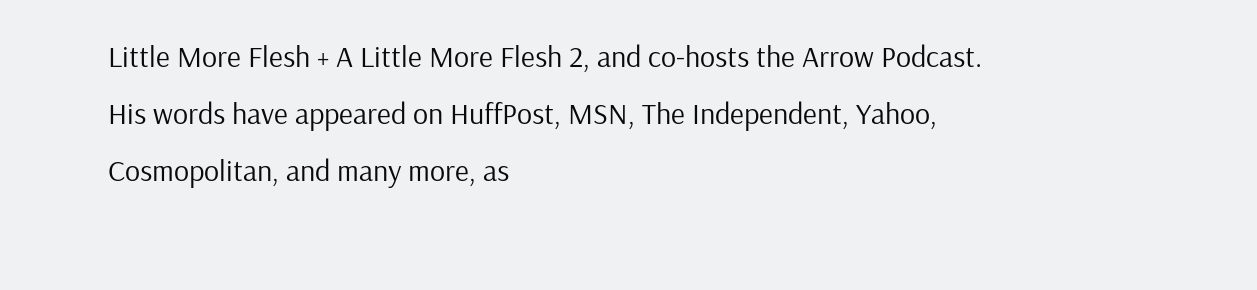Little More Flesh + A Little More Flesh 2, and co-hosts the Arrow Podcast. His words have appeared on HuffPost, MSN, The Independent, Yahoo, Cosmopolitan, and many more, as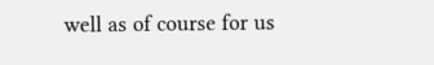well as of course for us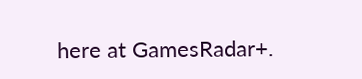here at GamesRadar+.